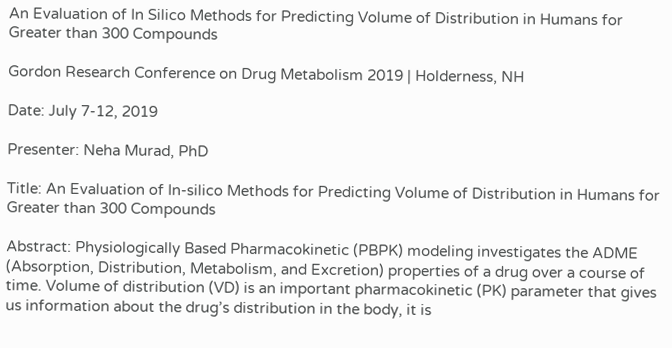An Evaluation of In Silico Methods for Predicting Volume of Distribution in Humans for Greater than 300 Compounds

Gordon Research Conference on Drug Metabolism 2019 | Holderness, NH

Date: July 7-12, 2019

Presenter: Neha Murad, PhD

Title: An Evaluation of In-silico Methods for Predicting Volume of Distribution in Humans for Greater than 300 Compounds

Abstract: Physiologically Based Pharmacokinetic (PBPK) modeling investigates the ADME (Absorption, Distribution, Metabolism, and Excretion) properties of a drug over a course of time. Volume of distribution (VD) is an important pharmacokinetic (PK) parameter that gives us information about the drug’s distribution in the body, it is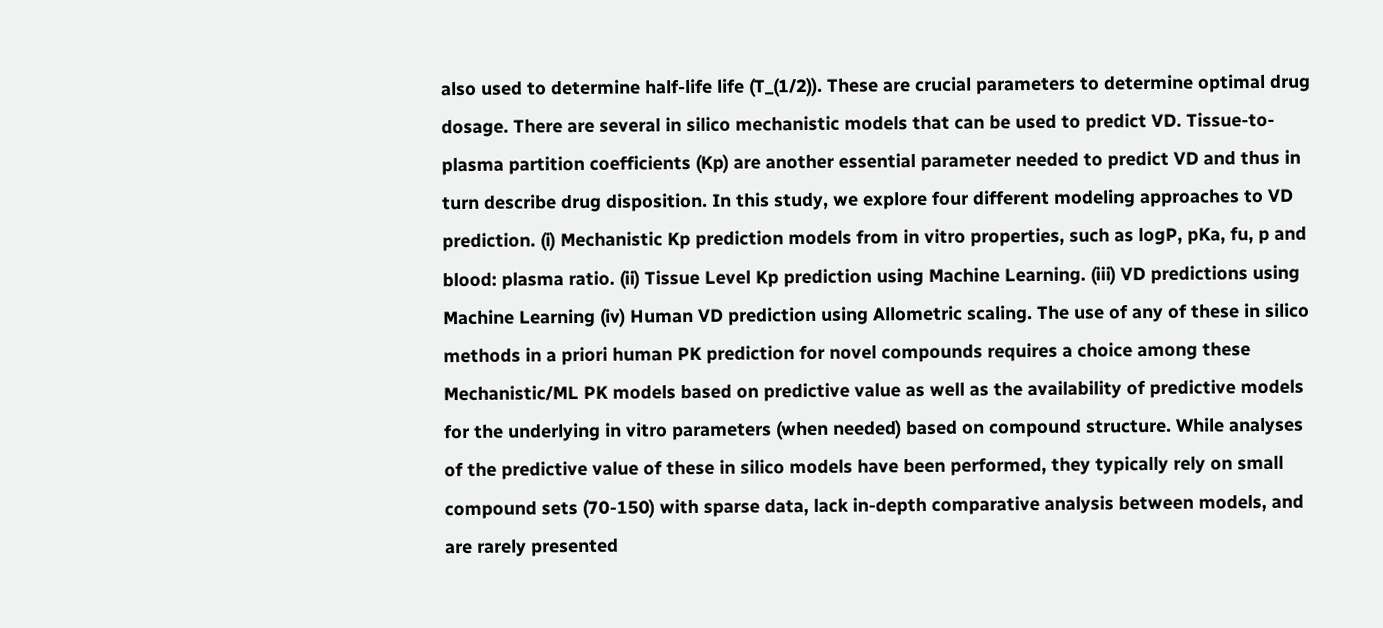also used to determine half-life life (T_(1/2)). These are crucial parameters to determine optimal drug dosage. There are several in silico mechanistic models that can be used to predict VD. Tissue-to-plasma partition coefficients (Kp) are another essential parameter needed to predict VD and thus in turn describe drug disposition. In this study, we explore four different modeling approaches to VD prediction. (i) Mechanistic Kp prediction models from in vitro properties, such as logP, pKa, fu, p and blood: plasma ratio. (ii) Tissue Level Kp prediction using Machine Learning. (iii) VD predictions using Machine Learning (iv) Human VD prediction using Allometric scaling. The use of any of these in silico methods in a priori human PK prediction for novel compounds requires a choice among these Mechanistic/ML PK models based on predictive value as well as the availability of predictive models for the underlying in vitro parameters (when needed) based on compound structure. While analyses of the predictive value of these in silico models have been performed, they typically rely on small compound sets (70-150) with sparse data, lack in-depth comparative analysis between models, and are rarely presented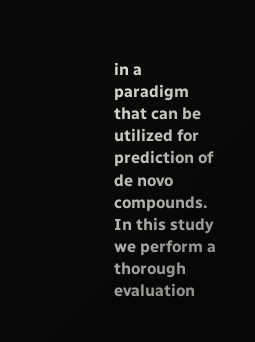in a paradigm that can be utilized for prediction of de novo compounds. In this study we perform a thorough evaluation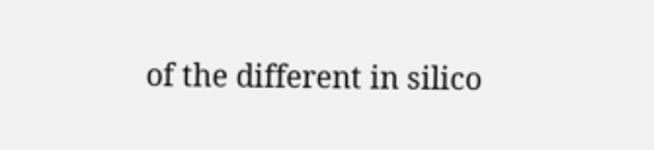of the different in silico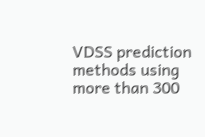VDSS prediction methods using more than 300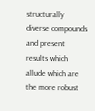structurally diverse compounds and present results which allude which are the more robust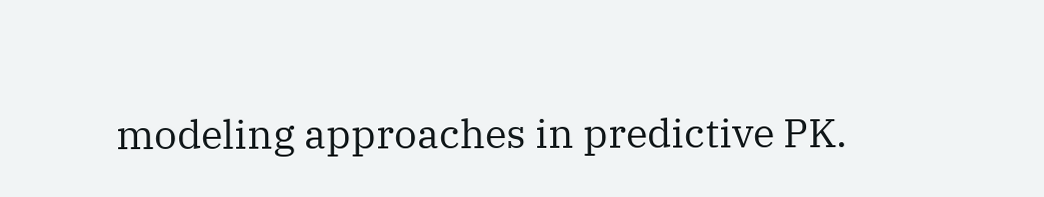modeling approaches in predictive PK.